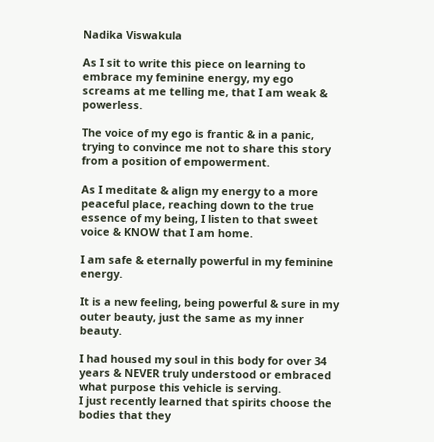Nadika Viswakula

As I sit to write this piece on learning to embrace my feminine energy, my ego screams at me telling me, that I am weak & powerless.

The voice of my ego is frantic & in a panic, trying to convince me not to share this story from a position of empowerment.

As I meditate & align my energy to a more peaceful place, reaching down to the true essence of my being, I listen to that sweet voice & KNOW that I am home.

I am safe & eternally powerful in my feminine energy.

It is a new feeling, being powerful & sure in my outer beauty, just the same as my inner beauty.

I had housed my soul in this body for over 34 years & NEVER truly understood or embraced what purpose this vehicle is serving.
I just recently learned that spirits choose the bodies that they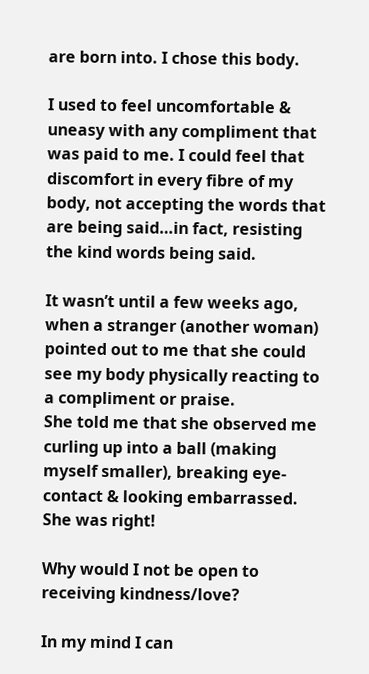are born into. I chose this body.

I used to feel uncomfortable & uneasy with any compliment that was paid to me. I could feel that discomfort in every fibre of my body, not accepting the words that are being said…in fact, resisting the kind words being said.

It wasn’t until a few weeks ago, when a stranger (another woman) pointed out to me that she could see my body physically reacting to a compliment or praise.
She told me that she observed me curling up into a ball (making myself smaller), breaking eye-contact & looking embarrassed. She was right!

Why would I not be open to receiving kindness/love?

In my mind I can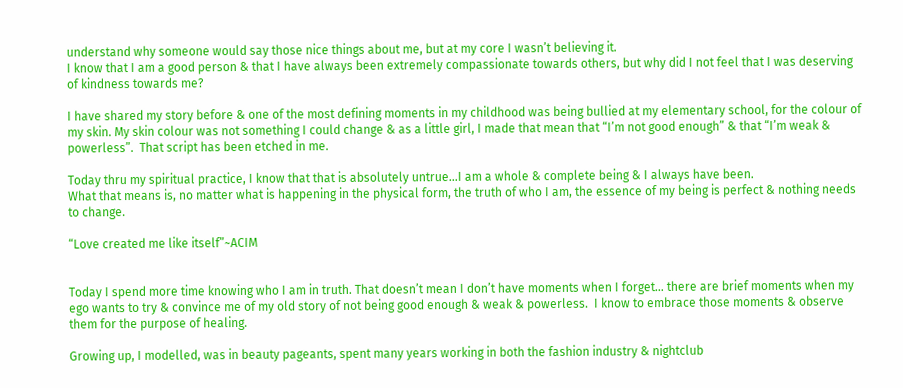understand why someone would say those nice things about me, but at my core I wasn’t believing it.
I know that I am a good person & that I have always been extremely compassionate towards others, but why did I not feel that I was deserving of kindness towards me?

I have shared my story before & one of the most defining moments in my childhood was being bullied at my elementary school, for the colour of my skin. My skin colour was not something I could change & as a little girl, I made that mean that “I’m not good enough” & that “I’m weak & powerless”.  That script has been etched in me.

Today thru my spiritual practice, I know that that is absolutely untrue…I am a whole & complete being & I always have been.
What that means is, no matter what is happening in the physical form, the truth of who I am, the essence of my being is perfect & nothing needs to change.

“Love created me like itself”~ACIM


Today I spend more time knowing who I am in truth. That doesn’t mean I don’t have moments when I forget… there are brief moments when my ego wants to try & convince me of my old story of not being good enough & weak & powerless.  I know to embrace those moments & observe them for the purpose of healing.

Growing up, I modelled, was in beauty pageants, spent many years working in both the fashion industry & nightclub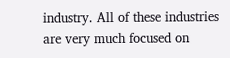industry. All of these industries are very much focused on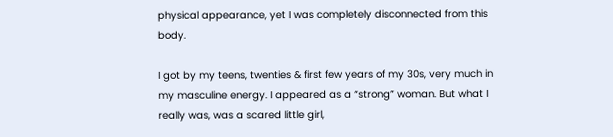physical appearance, yet I was completely disconnected from this body.

I got by my teens, twenties & first few years of my 30s, very much in my masculine energy. I appeared as a “strong” woman. But what I really was, was a scared little girl,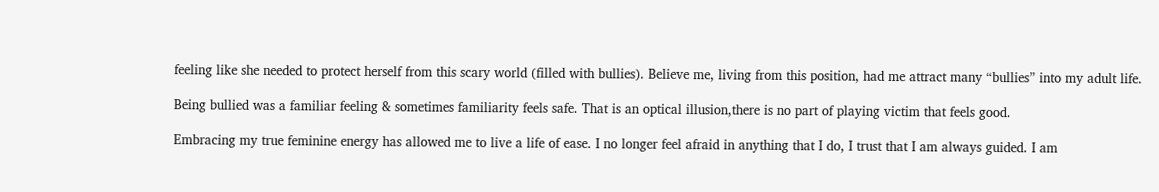feeling like she needed to protect herself from this scary world (filled with bullies). Believe me, living from this position, had me attract many “bullies” into my adult life.

Being bullied was a familiar feeling & sometimes familiarity feels safe. That is an optical illusion,there is no part of playing victim that feels good.

Embracing my true feminine energy has allowed me to live a life of ease. I no longer feel afraid in anything that I do, I trust that I am always guided. I am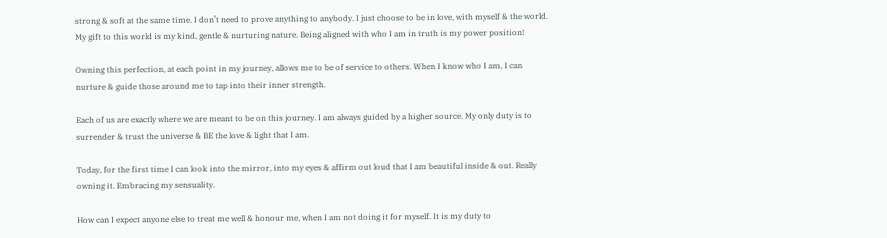strong & soft at the same time. I don’t need to prove anything to anybody. I just choose to be in love, with myself & the world. My gift to this world is my kind, gentle & nurturing nature. Being aligned with who I am in truth is my power position!

Owning this perfection, at each point in my journey, allows me to be of service to others. When I know who I am, I can nurture & guide those around me to tap into their inner strength.

Each of us are exactly where we are meant to be on this journey. I am always guided by a higher source. My only duty is to surrender & trust the universe & BE the love & light that I am.

Today, for the first time I can look into the mirror, into my eyes & affirm out loud that I am beautiful inside & out. Really owning it. Embracing my sensuality.

How can I expect anyone else to treat me well & honour me, when I am not doing it for myself. It is my duty to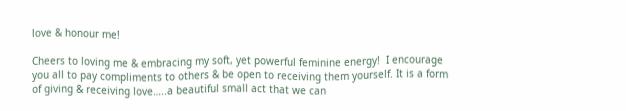love & honour me!

Cheers to loving me & embracing my soft, yet powerful feminine energy!  I encourage you all to pay compliments to others & be open to receiving them yourself. It is a form of giving & receiving love…..a beautiful small act that we can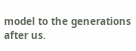model to the generations after us.